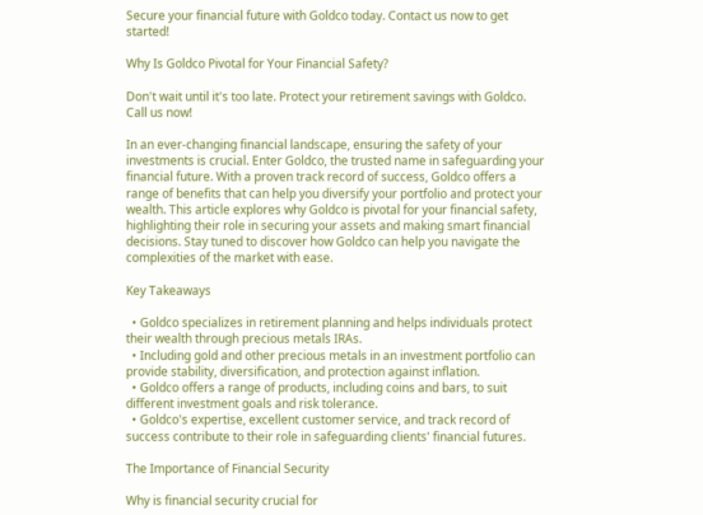Secure your financial future with Goldco today. Contact us now to get started!

Why Is Goldco Pivotal for Your Financial Safety?

Don't wait until it's too late. Protect your retirement savings with Goldco. Call us now!

In an ever-changing financial landscape, ensuring the safety of your investments is crucial. Enter Goldco, the trusted name in safeguarding your financial future. With a proven track record of success, Goldco offers a range of benefits that can help you diversify your portfolio and protect your wealth. This article explores why Goldco is pivotal for your financial safety, highlighting their role in securing your assets and making smart financial decisions. Stay tuned to discover how Goldco can help you navigate the complexities of the market with ease.

Key Takeaways

  • Goldco specializes in retirement planning and helps individuals protect their wealth through precious metals IRAs.
  • Including gold and other precious metals in an investment portfolio can provide stability, diversification, and protection against inflation.
  • Goldco offers a range of products, including coins and bars, to suit different investment goals and risk tolerance.
  • Goldco's expertise, excellent customer service, and track record of success contribute to their role in safeguarding clients' financial futures.

The Importance of Financial Security

Why is financial security crucial for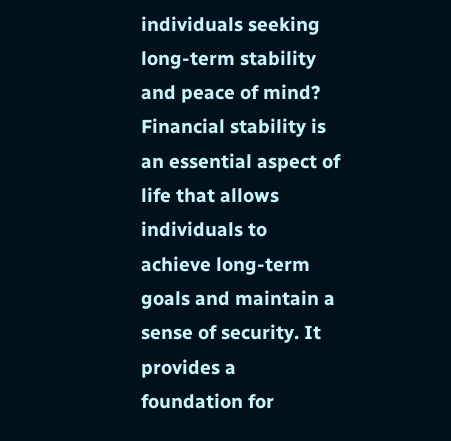individuals seeking long-term stability and peace of mind? Financial stability is an essential aspect of life that allows individuals to achieve long-term goals and maintain a sense of security. It provides a foundation for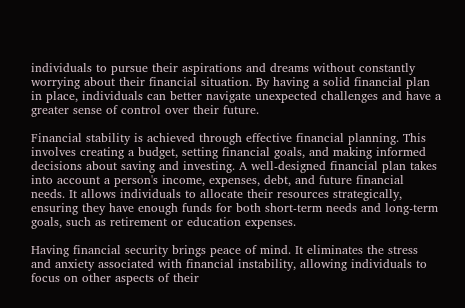individuals to pursue their aspirations and dreams without constantly worrying about their financial situation. By having a solid financial plan in place, individuals can better navigate unexpected challenges and have a greater sense of control over their future.

Financial stability is achieved through effective financial planning. This involves creating a budget, setting financial goals, and making informed decisions about saving and investing. A well-designed financial plan takes into account a person's income, expenses, debt, and future financial needs. It allows individuals to allocate their resources strategically, ensuring they have enough funds for both short-term needs and long-term goals, such as retirement or education expenses.

Having financial security brings peace of mind. It eliminates the stress and anxiety associated with financial instability, allowing individuals to focus on other aspects of their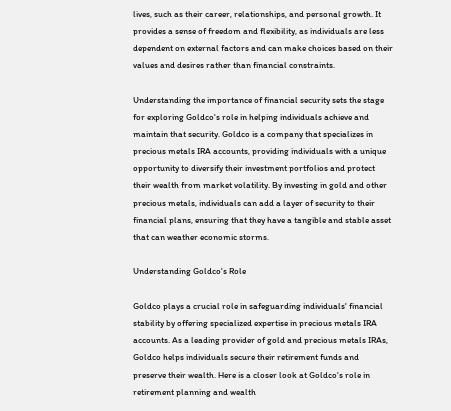lives, such as their career, relationships, and personal growth. It provides a sense of freedom and flexibility, as individuals are less dependent on external factors and can make choices based on their values and desires rather than financial constraints.

Understanding the importance of financial security sets the stage for exploring Goldco's role in helping individuals achieve and maintain that security. Goldco is a company that specializes in precious metals IRA accounts, providing individuals with a unique opportunity to diversify their investment portfolios and protect their wealth from market volatility. By investing in gold and other precious metals, individuals can add a layer of security to their financial plans, ensuring that they have a tangible and stable asset that can weather economic storms.

Understanding Goldco's Role

Goldco plays a crucial role in safeguarding individuals' financial stability by offering specialized expertise in precious metals IRA accounts. As a leading provider of gold and precious metals IRAs, Goldco helps individuals secure their retirement funds and preserve their wealth. Here is a closer look at Goldco's role in retirement planning and wealth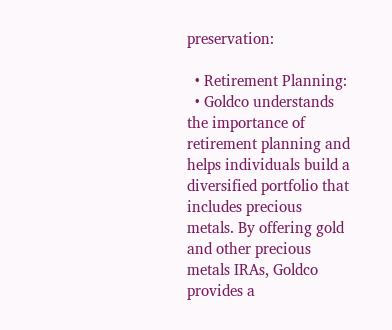preservation:

  • Retirement Planning:
  • Goldco understands the importance of retirement planning and helps individuals build a diversified portfolio that includes precious metals. By offering gold and other precious metals IRAs, Goldco provides a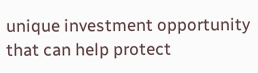unique investment opportunity that can help protect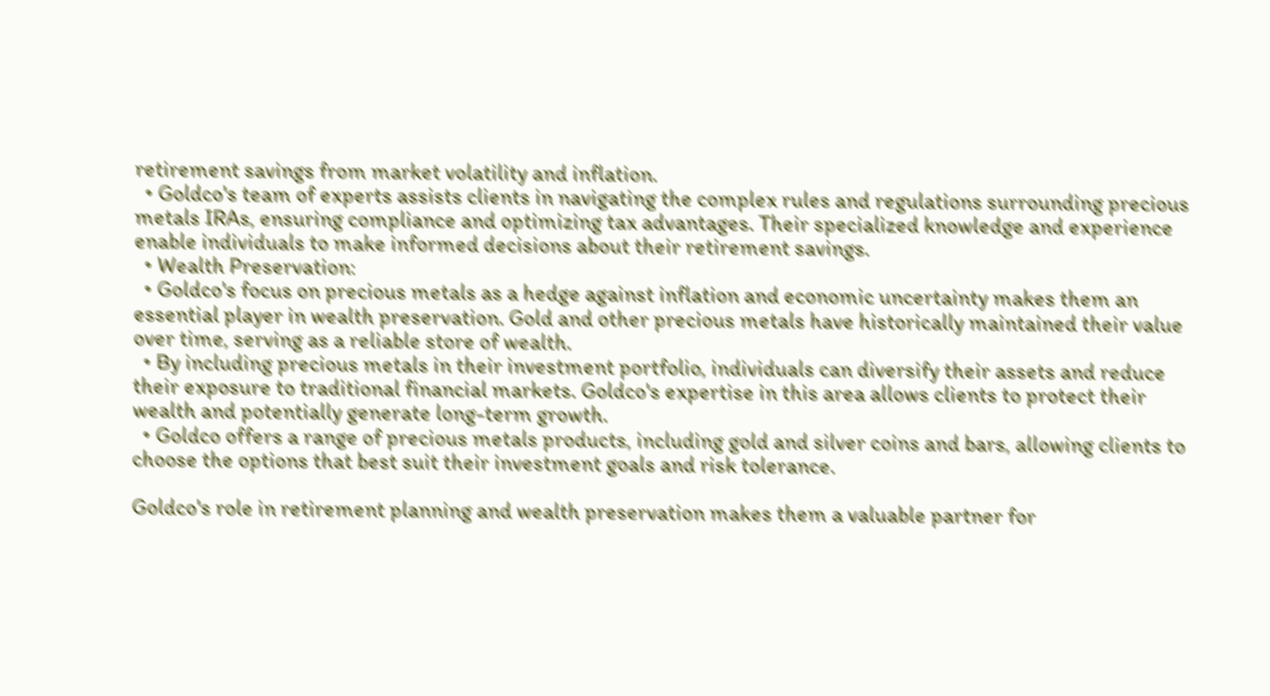retirement savings from market volatility and inflation.
  • Goldco's team of experts assists clients in navigating the complex rules and regulations surrounding precious metals IRAs, ensuring compliance and optimizing tax advantages. Their specialized knowledge and experience enable individuals to make informed decisions about their retirement savings.
  • Wealth Preservation:
  • Goldco's focus on precious metals as a hedge against inflation and economic uncertainty makes them an essential player in wealth preservation. Gold and other precious metals have historically maintained their value over time, serving as a reliable store of wealth.
  • By including precious metals in their investment portfolio, individuals can diversify their assets and reduce their exposure to traditional financial markets. Goldco's expertise in this area allows clients to protect their wealth and potentially generate long-term growth.
  • Goldco offers a range of precious metals products, including gold and silver coins and bars, allowing clients to choose the options that best suit their investment goals and risk tolerance.

Goldco's role in retirement planning and wealth preservation makes them a valuable partner for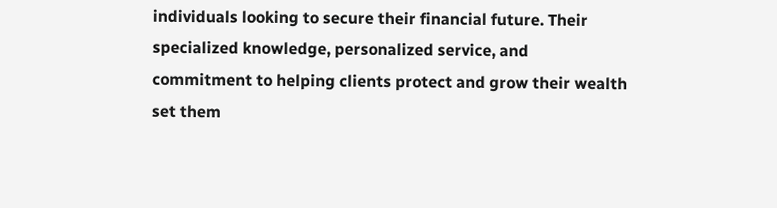individuals looking to secure their financial future. Their specialized knowledge, personalized service, and commitment to helping clients protect and grow their wealth set them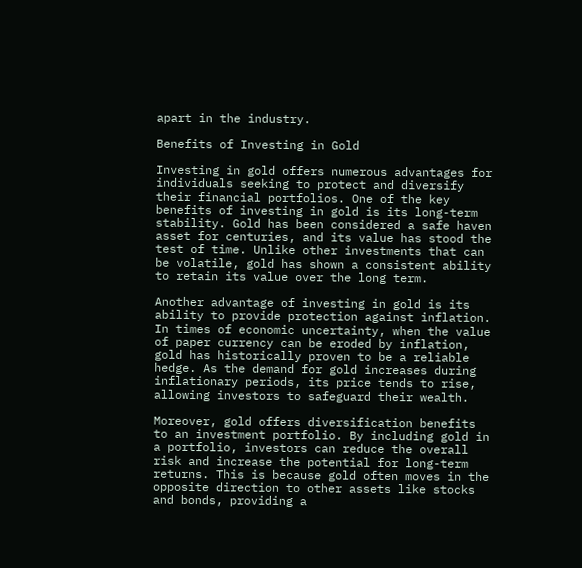apart in the industry.

Benefits of Investing in Gold

Investing in gold offers numerous advantages for individuals seeking to protect and diversify their financial portfolios. One of the key benefits of investing in gold is its long-term stability. Gold has been considered a safe haven asset for centuries, and its value has stood the test of time. Unlike other investments that can be volatile, gold has shown a consistent ability to retain its value over the long term.

Another advantage of investing in gold is its ability to provide protection against inflation. In times of economic uncertainty, when the value of paper currency can be eroded by inflation, gold has historically proven to be a reliable hedge. As the demand for gold increases during inflationary periods, its price tends to rise, allowing investors to safeguard their wealth.

Moreover, gold offers diversification benefits to an investment portfolio. By including gold in a portfolio, investors can reduce the overall risk and increase the potential for long-term returns. This is because gold often moves in the opposite direction to other assets like stocks and bonds, providing a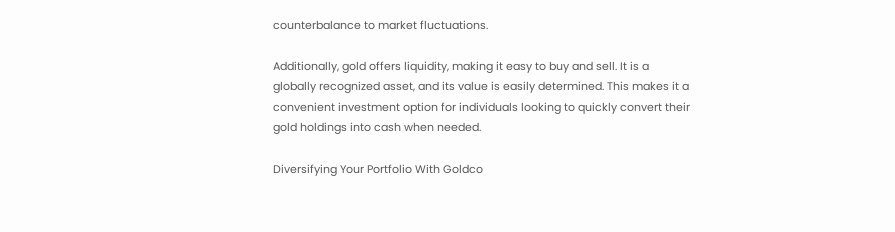counterbalance to market fluctuations.

Additionally, gold offers liquidity, making it easy to buy and sell. It is a globally recognized asset, and its value is easily determined. This makes it a convenient investment option for individuals looking to quickly convert their gold holdings into cash when needed.

Diversifying Your Portfolio With Goldco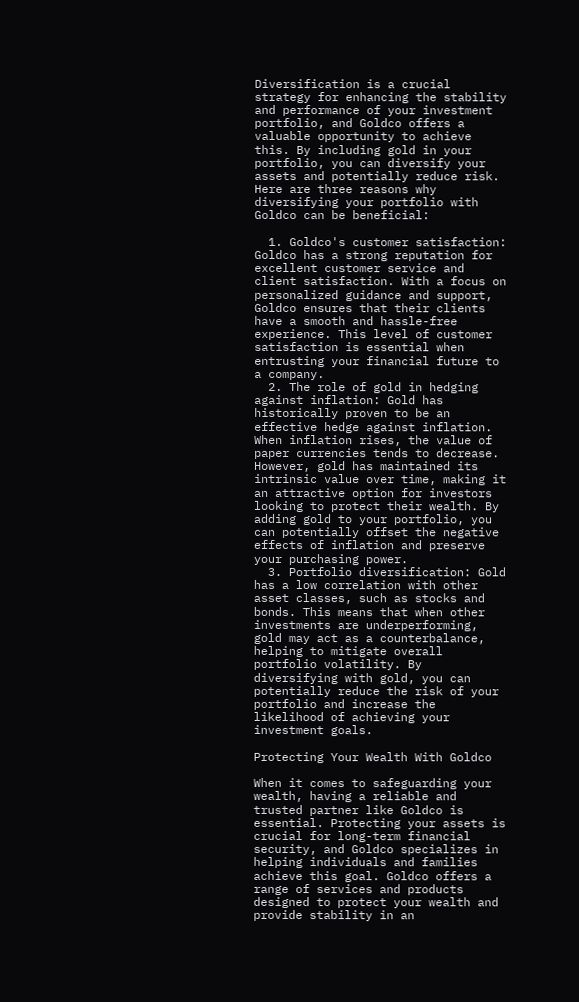Diversification is a crucial strategy for enhancing the stability and performance of your investment portfolio, and Goldco offers a valuable opportunity to achieve this. By including gold in your portfolio, you can diversify your assets and potentially reduce risk. Here are three reasons why diversifying your portfolio with Goldco can be beneficial:

  1. Goldco's customer satisfaction: Goldco has a strong reputation for excellent customer service and client satisfaction. With a focus on personalized guidance and support, Goldco ensures that their clients have a smooth and hassle-free experience. This level of customer satisfaction is essential when entrusting your financial future to a company.
  2. The role of gold in hedging against inflation: Gold has historically proven to be an effective hedge against inflation. When inflation rises, the value of paper currencies tends to decrease. However, gold has maintained its intrinsic value over time, making it an attractive option for investors looking to protect their wealth. By adding gold to your portfolio, you can potentially offset the negative effects of inflation and preserve your purchasing power.
  3. Portfolio diversification: Gold has a low correlation with other asset classes, such as stocks and bonds. This means that when other investments are underperforming, gold may act as a counterbalance, helping to mitigate overall portfolio volatility. By diversifying with gold, you can potentially reduce the risk of your portfolio and increase the likelihood of achieving your investment goals.

Protecting Your Wealth With Goldco

When it comes to safeguarding your wealth, having a reliable and trusted partner like Goldco is essential. Protecting your assets is crucial for long-term financial security, and Goldco specializes in helping individuals and families achieve this goal. Goldco offers a range of services and products designed to protect your wealth and provide stability in an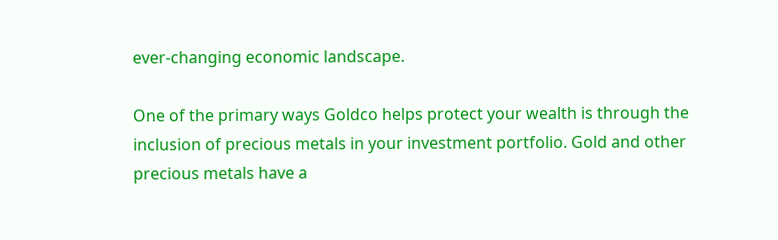ever-changing economic landscape.

One of the primary ways Goldco helps protect your wealth is through the inclusion of precious metals in your investment portfolio. Gold and other precious metals have a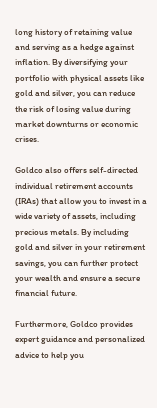long history of retaining value and serving as a hedge against inflation. By diversifying your portfolio with physical assets like gold and silver, you can reduce the risk of losing value during market downturns or economic crises.

Goldco also offers self-directed individual retirement accounts (IRAs) that allow you to invest in a wide variety of assets, including precious metals. By including gold and silver in your retirement savings, you can further protect your wealth and ensure a secure financial future.

Furthermore, Goldco provides expert guidance and personalized advice to help you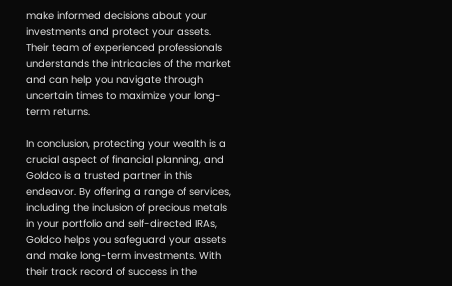make informed decisions about your investments and protect your assets. Their team of experienced professionals understands the intricacies of the market and can help you navigate through uncertain times to maximize your long-term returns.

In conclusion, protecting your wealth is a crucial aspect of financial planning, and Goldco is a trusted partner in this endeavor. By offering a range of services, including the inclusion of precious metals in your portfolio and self-directed IRAs, Goldco helps you safeguard your assets and make long-term investments. With their track record of success in the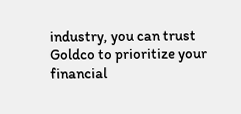industry, you can trust Goldco to prioritize your financial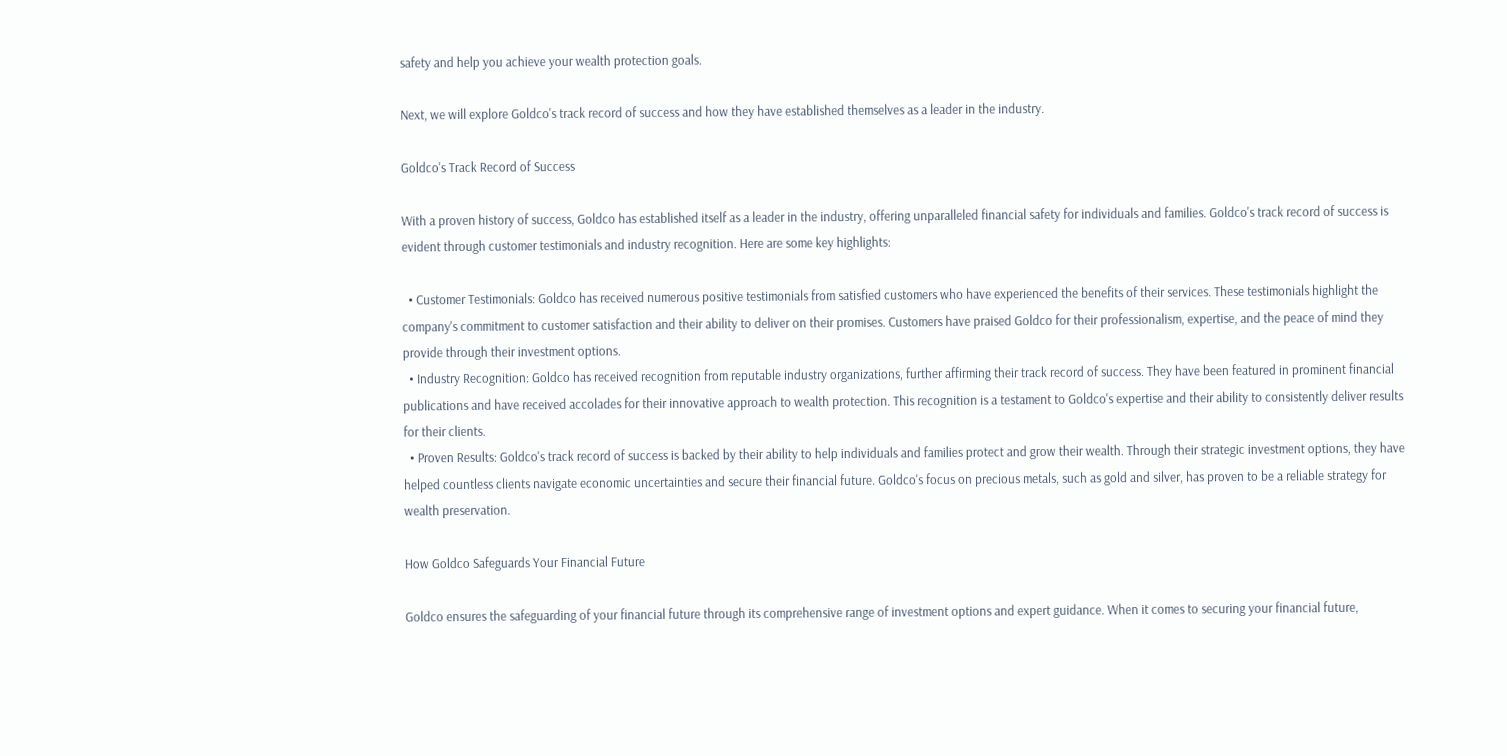safety and help you achieve your wealth protection goals.

Next, we will explore Goldco's track record of success and how they have established themselves as a leader in the industry.

Goldco's Track Record of Success

With a proven history of success, Goldco has established itself as a leader in the industry, offering unparalleled financial safety for individuals and families. Goldco's track record of success is evident through customer testimonials and industry recognition. Here are some key highlights:

  • Customer Testimonials: Goldco has received numerous positive testimonials from satisfied customers who have experienced the benefits of their services. These testimonials highlight the company's commitment to customer satisfaction and their ability to deliver on their promises. Customers have praised Goldco for their professionalism, expertise, and the peace of mind they provide through their investment options.
  • Industry Recognition: Goldco has received recognition from reputable industry organizations, further affirming their track record of success. They have been featured in prominent financial publications and have received accolades for their innovative approach to wealth protection. This recognition is a testament to Goldco's expertise and their ability to consistently deliver results for their clients.
  • Proven Results: Goldco's track record of success is backed by their ability to help individuals and families protect and grow their wealth. Through their strategic investment options, they have helped countless clients navigate economic uncertainties and secure their financial future. Goldco's focus on precious metals, such as gold and silver, has proven to be a reliable strategy for wealth preservation.

How Goldco Safeguards Your Financial Future

Goldco ensures the safeguarding of your financial future through its comprehensive range of investment options and expert guidance. When it comes to securing your financial future,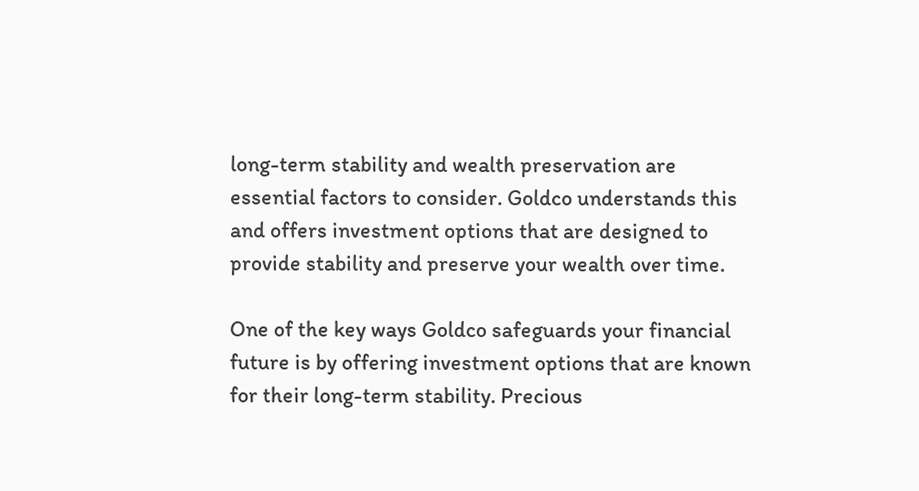long-term stability and wealth preservation are essential factors to consider. Goldco understands this and offers investment options that are designed to provide stability and preserve your wealth over time.

One of the key ways Goldco safeguards your financial future is by offering investment options that are known for their long-term stability. Precious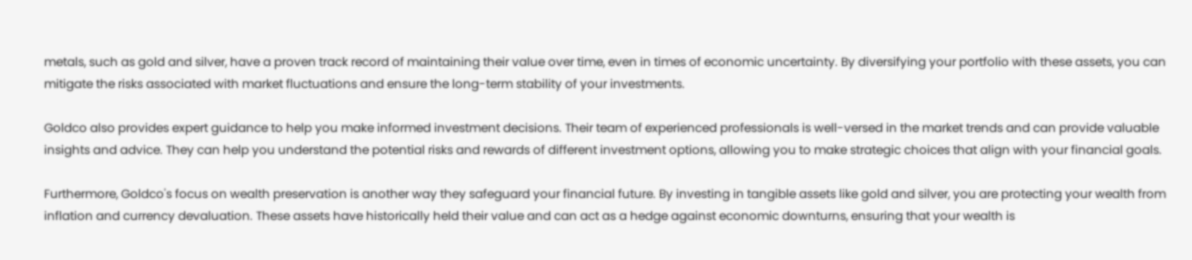metals, such as gold and silver, have a proven track record of maintaining their value over time, even in times of economic uncertainty. By diversifying your portfolio with these assets, you can mitigate the risks associated with market fluctuations and ensure the long-term stability of your investments.

Goldco also provides expert guidance to help you make informed investment decisions. Their team of experienced professionals is well-versed in the market trends and can provide valuable insights and advice. They can help you understand the potential risks and rewards of different investment options, allowing you to make strategic choices that align with your financial goals.

Furthermore, Goldco's focus on wealth preservation is another way they safeguard your financial future. By investing in tangible assets like gold and silver, you are protecting your wealth from inflation and currency devaluation. These assets have historically held their value and can act as a hedge against economic downturns, ensuring that your wealth is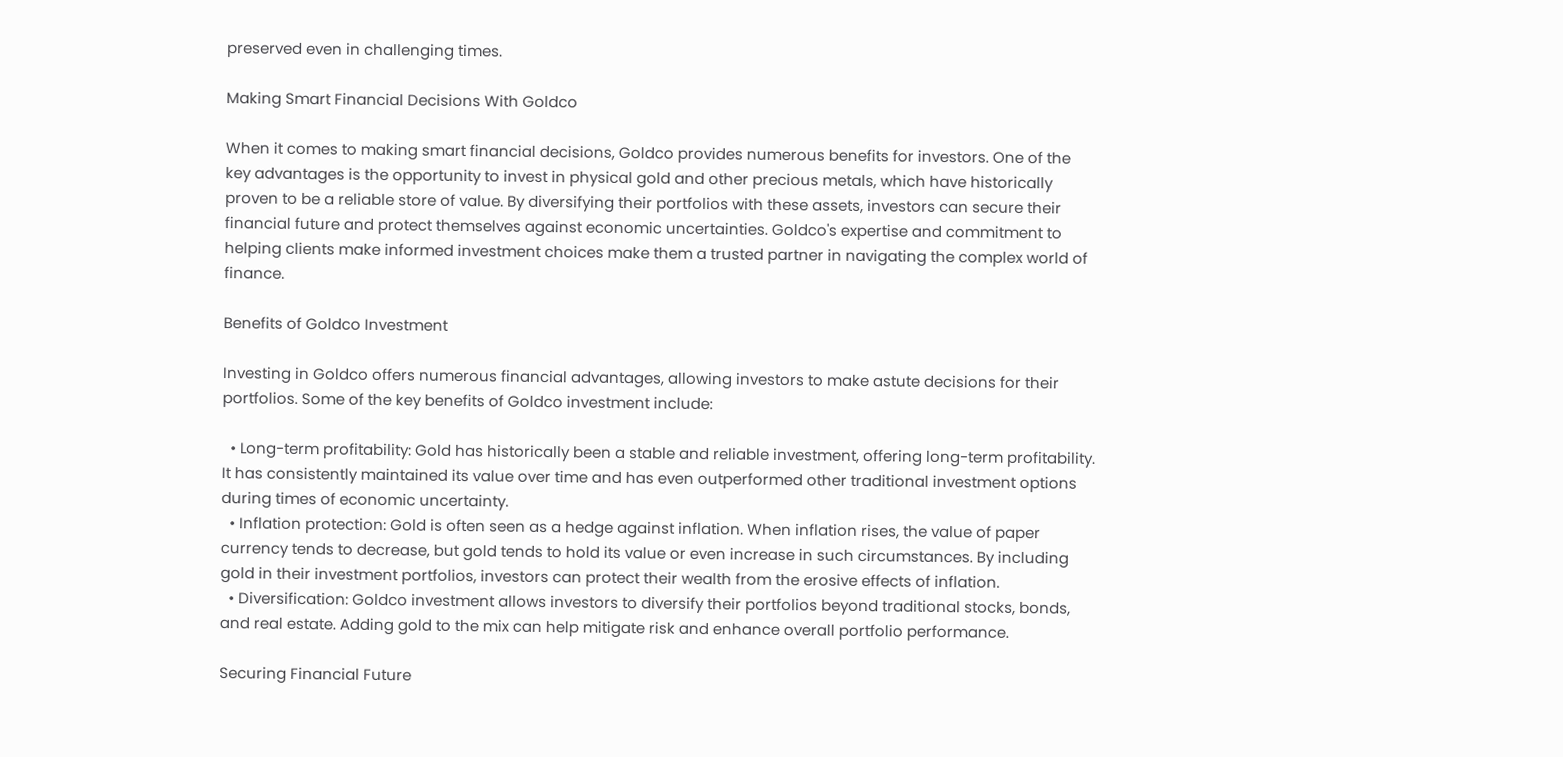preserved even in challenging times.

Making Smart Financial Decisions With Goldco

When it comes to making smart financial decisions, Goldco provides numerous benefits for investors. One of the key advantages is the opportunity to invest in physical gold and other precious metals, which have historically proven to be a reliable store of value. By diversifying their portfolios with these assets, investors can secure their financial future and protect themselves against economic uncertainties. Goldco's expertise and commitment to helping clients make informed investment choices make them a trusted partner in navigating the complex world of finance.

Benefits of Goldco Investment

Investing in Goldco offers numerous financial advantages, allowing investors to make astute decisions for their portfolios. Some of the key benefits of Goldco investment include:

  • Long-term profitability: Gold has historically been a stable and reliable investment, offering long-term profitability. It has consistently maintained its value over time and has even outperformed other traditional investment options during times of economic uncertainty.
  • Inflation protection: Gold is often seen as a hedge against inflation. When inflation rises, the value of paper currency tends to decrease, but gold tends to hold its value or even increase in such circumstances. By including gold in their investment portfolios, investors can protect their wealth from the erosive effects of inflation.
  • Diversification: Goldco investment allows investors to diversify their portfolios beyond traditional stocks, bonds, and real estate. Adding gold to the mix can help mitigate risk and enhance overall portfolio performance.

Securing Financial Future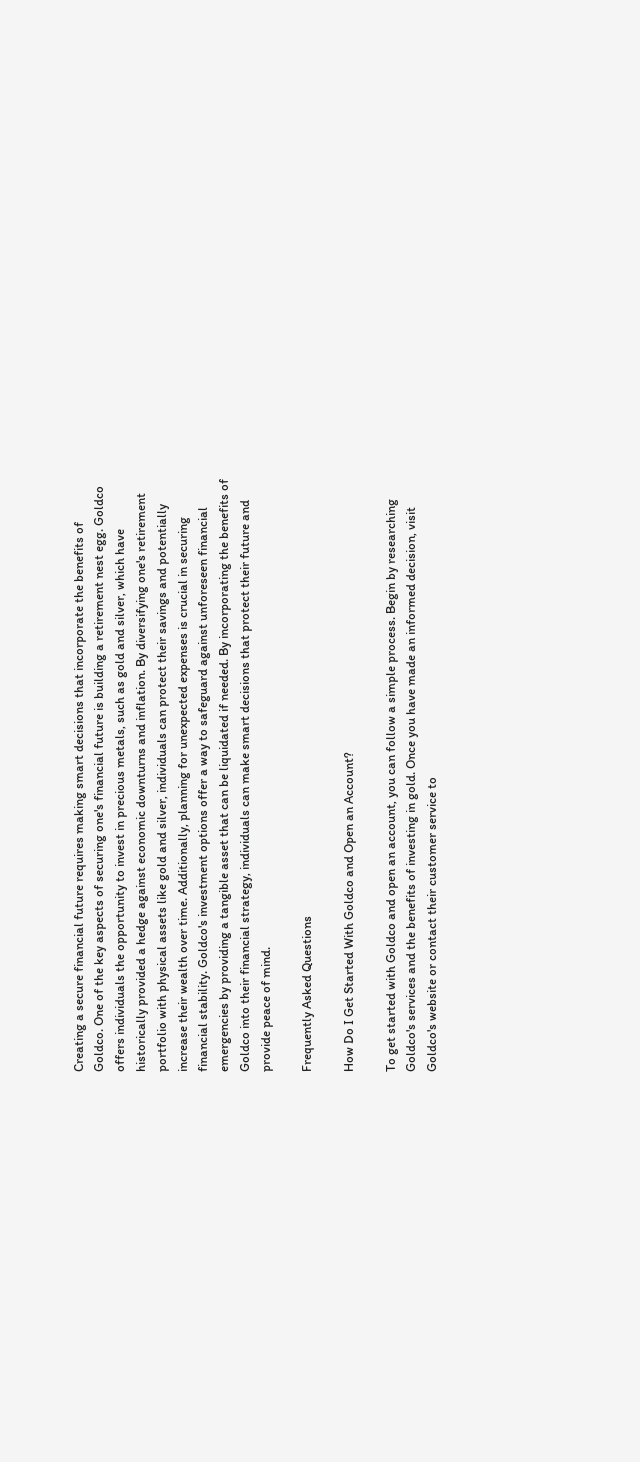Creating a secure financial future requires making smart decisions that incorporate the benefits of Goldco. One of the key aspects of securing one's financial future is building a retirement nest egg. Goldco offers individuals the opportunity to invest in precious metals, such as gold and silver, which have historically provided a hedge against economic downturns and inflation. By diversifying one's retirement portfolio with physical assets like gold and silver, individuals can protect their savings and potentially increase their wealth over time. Additionally, planning for unexpected expenses is crucial in securing financial stability. Goldco's investment options offer a way to safeguard against unforeseen financial emergencies by providing a tangible asset that can be liquidated if needed. By incorporating the benefits of Goldco into their financial strategy, individuals can make smart decisions that protect their future and provide peace of mind.

Frequently Asked Questions

How Do I Get Started With Goldco and Open an Account?

To get started with Goldco and open an account, you can follow a simple process. Begin by researching Goldco's services and the benefits of investing in gold. Once you have made an informed decision, visit Goldco's website or contact their customer service to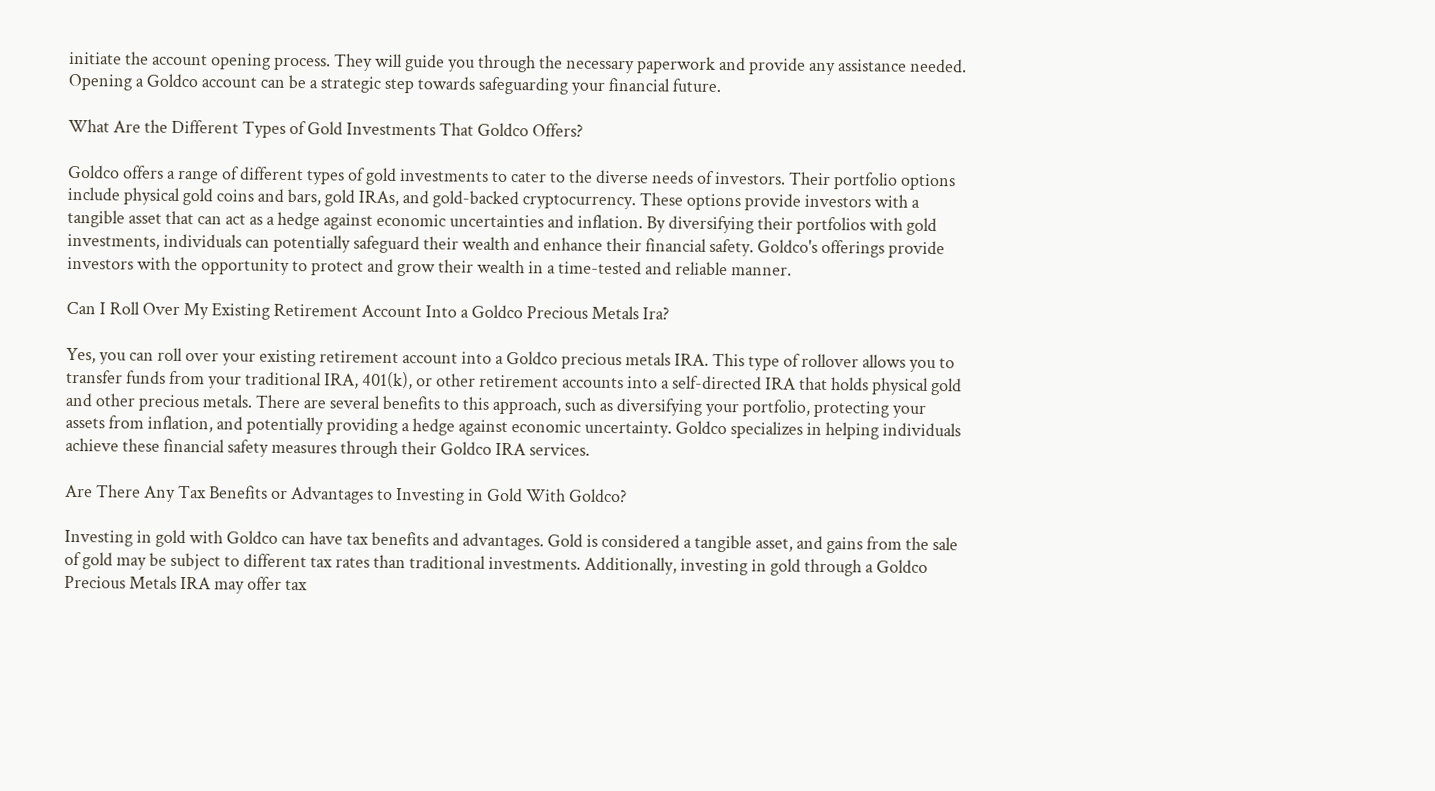initiate the account opening process. They will guide you through the necessary paperwork and provide any assistance needed. Opening a Goldco account can be a strategic step towards safeguarding your financial future.

What Are the Different Types of Gold Investments That Goldco Offers?

Goldco offers a range of different types of gold investments to cater to the diverse needs of investors. Their portfolio options include physical gold coins and bars, gold IRAs, and gold-backed cryptocurrency. These options provide investors with a tangible asset that can act as a hedge against economic uncertainties and inflation. By diversifying their portfolios with gold investments, individuals can potentially safeguard their wealth and enhance their financial safety. Goldco's offerings provide investors with the opportunity to protect and grow their wealth in a time-tested and reliable manner.

Can I Roll Over My Existing Retirement Account Into a Goldco Precious Metals Ira?

Yes, you can roll over your existing retirement account into a Goldco precious metals IRA. This type of rollover allows you to transfer funds from your traditional IRA, 401(k), or other retirement accounts into a self-directed IRA that holds physical gold and other precious metals. There are several benefits to this approach, such as diversifying your portfolio, protecting your assets from inflation, and potentially providing a hedge against economic uncertainty. Goldco specializes in helping individuals achieve these financial safety measures through their Goldco IRA services.

Are There Any Tax Benefits or Advantages to Investing in Gold With Goldco?

Investing in gold with Goldco can have tax benefits and advantages. Gold is considered a tangible asset, and gains from the sale of gold may be subject to different tax rates than traditional investments. Additionally, investing in gold through a Goldco Precious Metals IRA may offer tax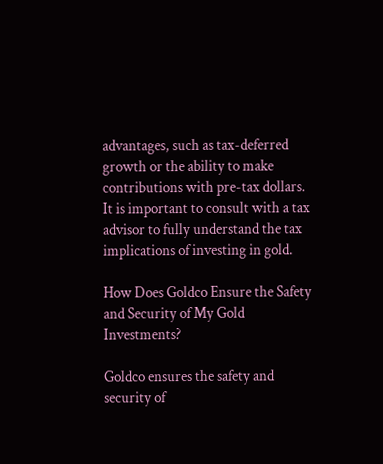advantages, such as tax-deferred growth or the ability to make contributions with pre-tax dollars. It is important to consult with a tax advisor to fully understand the tax implications of investing in gold.

How Does Goldco Ensure the Safety and Security of My Gold Investments?

Goldco ensures the safety and security of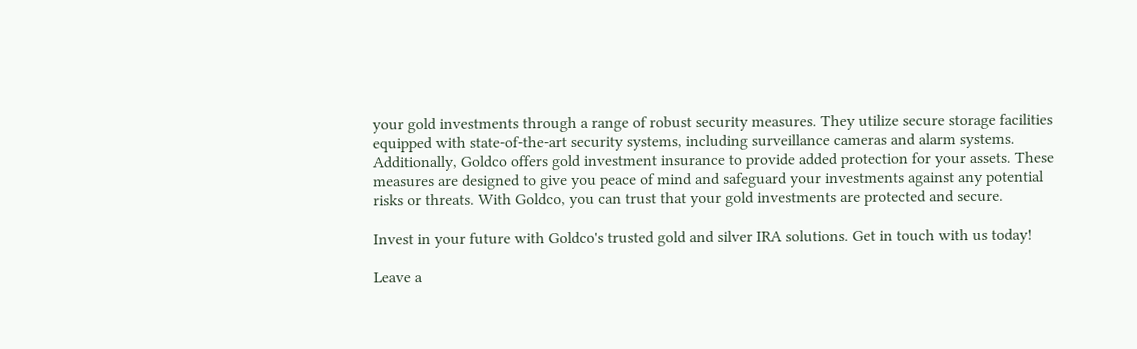your gold investments through a range of robust security measures. They utilize secure storage facilities equipped with state-of-the-art security systems, including surveillance cameras and alarm systems. Additionally, Goldco offers gold investment insurance to provide added protection for your assets. These measures are designed to give you peace of mind and safeguard your investments against any potential risks or threats. With Goldco, you can trust that your gold investments are protected and secure.

Invest in your future with Goldco's trusted gold and silver IRA solutions. Get in touch with us today!

Leave a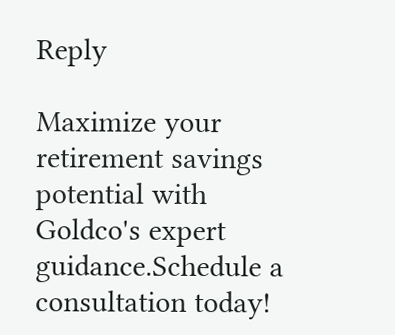Reply

Maximize your retirement savings potential with Goldco's expert guidance.Schedule a consultation today!